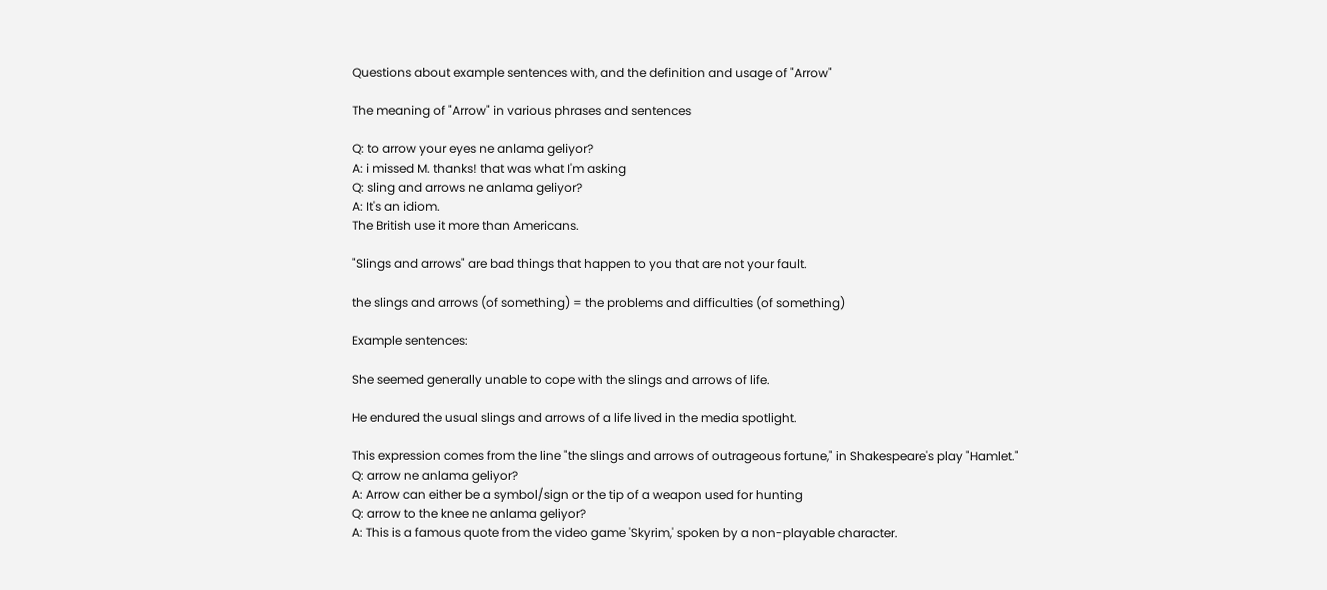Questions about example sentences with, and the definition and usage of "Arrow"

The meaning of "Arrow" in various phrases and sentences

Q: to arrow your eyes ne anlama geliyor?
A: i missed M. thanks! that was what I'm asking
Q: sling and arrows ne anlama geliyor?
A: It's an idiom.
The British use it more than Americans.

"Slings and arrows" are bad things that happen to you that are not your fault.

the slings and arrows (of something) = the problems and difficulties (of something)

Example sentences:

She seemed generally unable to cope with the slings and arrows of life.

He endured the usual slings and arrows of a life lived in the media spotlight.

This expression comes from the line "the slings and arrows of outrageous fortune," in Shakespeare's play "Hamlet."
Q: arrow ne anlama geliyor?
A: Arrow can either be a symbol/sign or the tip of a weapon used for hunting
Q: arrow to the knee ne anlama geliyor?
A: This is a famous quote from the video game 'Skyrim,' spoken by a non-playable character.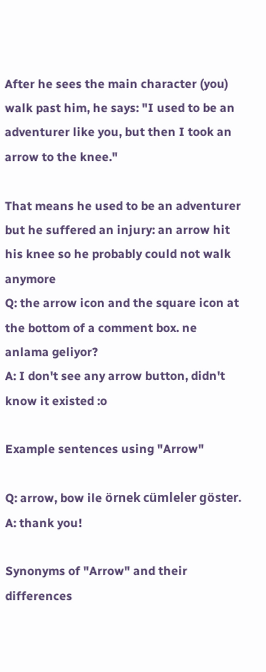After he sees the main character (you) walk past him, he says: "I used to be an adventurer like you, but then I took an arrow to the knee."

That means he used to be an adventurer but he suffered an injury: an arrow hit his knee so he probably could not walk anymore
Q: the arrow icon and the square icon at the bottom of a comment box. ne anlama geliyor?
A: I don't see any arrow button, didn't know it existed :o

Example sentences using "Arrow"

Q: arrow, bow ile örnek cümleler göster.
A: thank you!

Synonyms of "Arrow" and their differences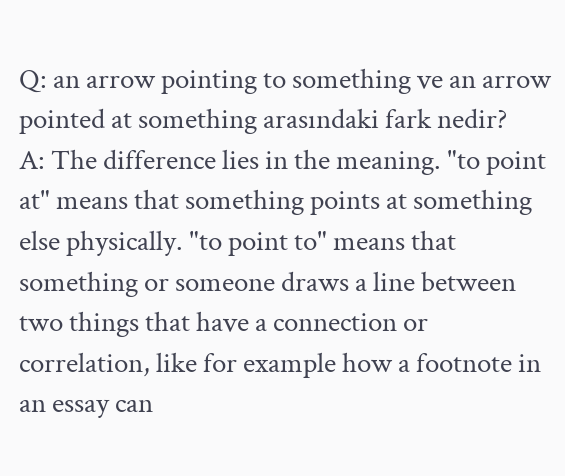Q: an arrow pointing to something ve an arrow pointed at something arasındaki fark nedir?
A: The difference lies in the meaning. "to point at" means that something points at something else physically. "to point to" means that something or someone draws a line between two things that have a connection or correlation, like for example how a footnote in an essay can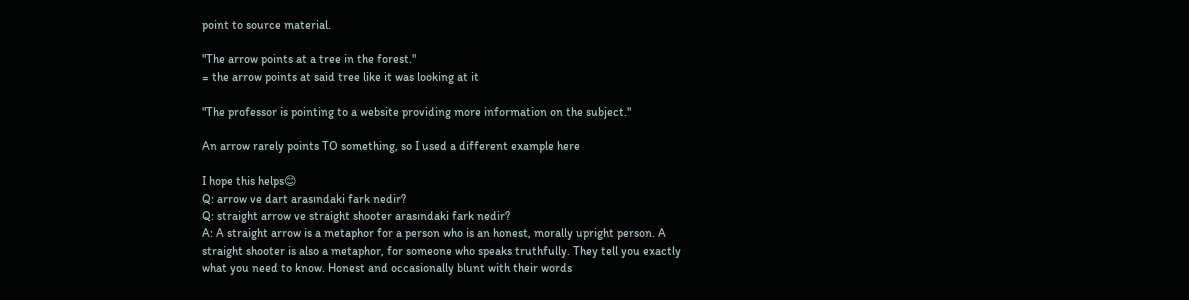point to source material.

"The arrow points at a tree in the forest."
= the arrow points at said tree like it was looking at it

"The professor is pointing to a website providing more information on the subject."

An arrow rarely points TO something, so I used a different example here

I hope this helps😊
Q: arrow ve dart arasındaki fark nedir?
Q: straight arrow ve straight shooter arasındaki fark nedir?
A: A straight arrow is a metaphor for a person who is an honest, morally upright person. A straight shooter is also a metaphor, for someone who speaks truthfully. They tell you exactly what you need to know. Honest and occasionally blunt with their words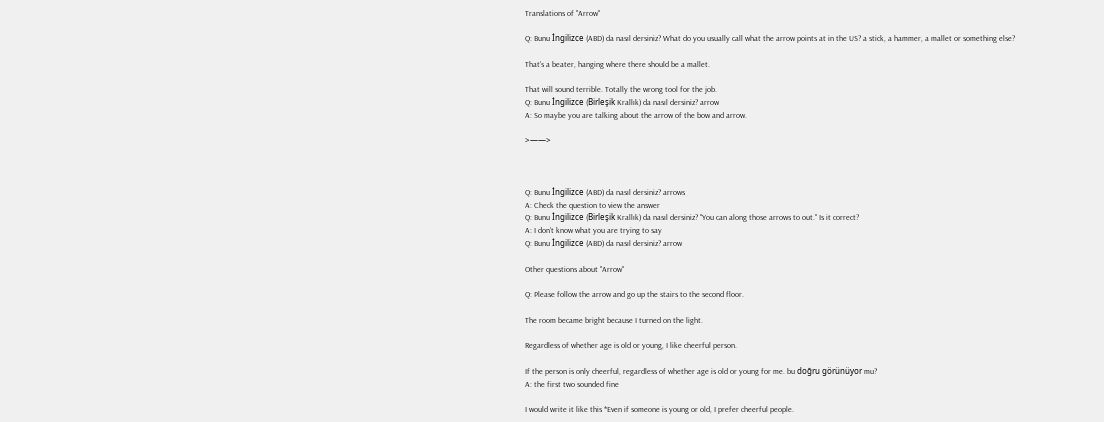Translations of "Arrow"

Q: Bunu İngilizce (ABD) da nasıl dersiniz? What do you usually call what the arrow points at in the US? a stick, a hammer, a mallet or something else?

That’s a beater, hanging where there should be a mallet.

That will sound terrible. Totally the wrong tool for the job.
Q: Bunu İngilizce (Birleşik Krallık) da nasıl dersiniz? arrow
A: So maybe you are talking about the arrow of the bow and arrow.

>——>



Q: Bunu İngilizce (ABD) da nasıl dersiniz? arrows
A: Check the question to view the answer
Q: Bunu İngilizce (Birleşik Krallık) da nasıl dersiniz? "You can along those arrows to out." Is it correct?
A: I don’t know what you are trying to say
Q: Bunu İngilizce (ABD) da nasıl dersiniz? arrow

Other questions about "Arrow"

Q: Please follow the arrow and go up the stairs to the second floor.

The room became bright because I turned on the light.

Regardless of whether age is old or young, I like cheerful person.

If the person is only cheerful, regardless of whether age is old or young for me. bu doğru görünüyor mu?
A: the first two sounded fine

I would write it like this *Even if someone is young or old, I prefer cheerful people.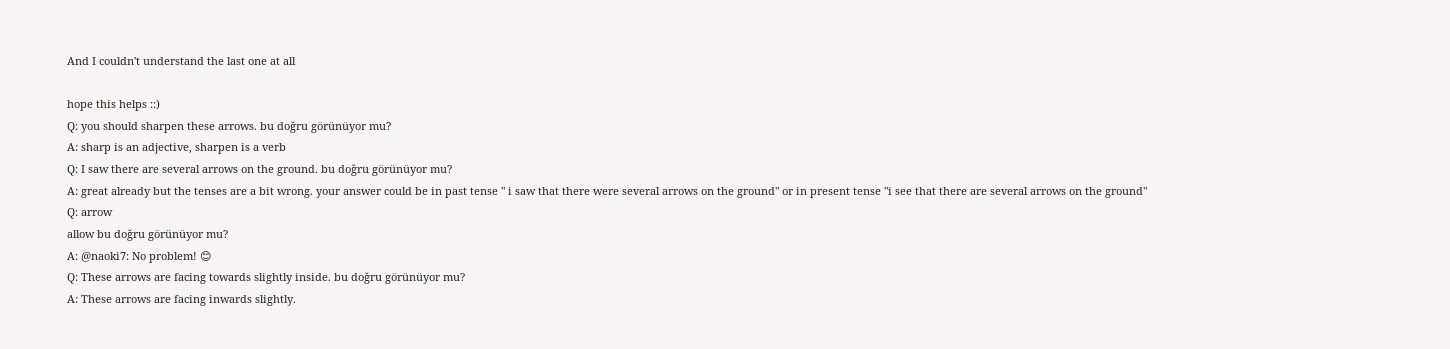And I couldn't understand the last one at all

hope this helps ::)
Q: you should sharpen these arrows. bu doğru görünüyor mu?
A: sharp is an adjective, sharpen is a verb
Q: I saw there are several arrows on the ground. bu doğru görünüyor mu?
A: great already but the tenses are a bit wrong. your answer could be in past tense " i saw that there were several arrows on the ground" or in present tense "i see that there are several arrows on the ground"
Q: arrow
allow bu doğru görünüyor mu?
A: @naoki7: No problem! 😊
Q: These arrows are facing towards slightly inside. bu doğru görünüyor mu?
A: These arrows are facing inwards slightly.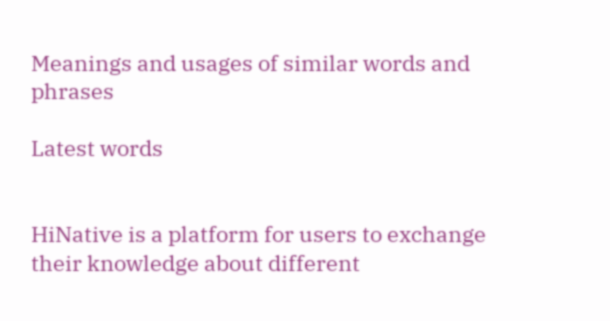Meanings and usages of similar words and phrases

Latest words


HiNative is a platform for users to exchange their knowledge about different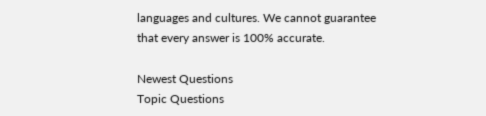languages and cultures. We cannot guarantee that every answer is 100% accurate.

Newest Questions
Topic Questions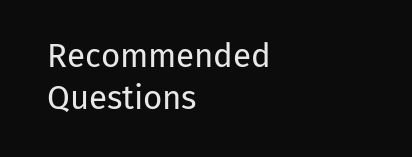Recommended Questions